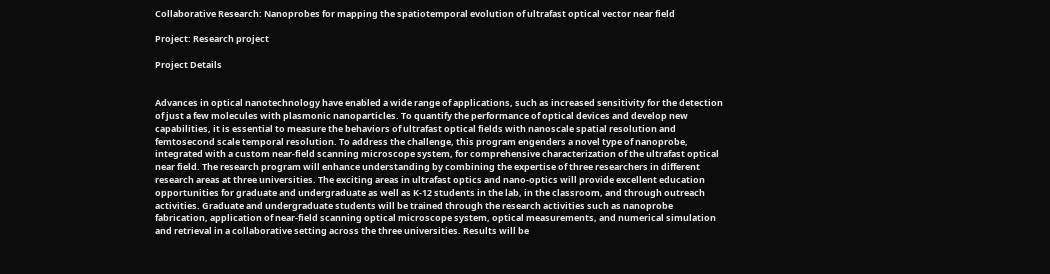Collaborative Research: Nanoprobes for mapping the spatiotemporal evolution of ultrafast optical vector near field

Project: Research project

Project Details


Advances in optical nanotechnology have enabled a wide range of applications, such as increased sensitivity for the detection of just a few molecules with plasmonic nanoparticles. To quantify the performance of optical devices and develop new capabilities, it is essential to measure the behaviors of ultrafast optical fields with nanoscale spatial resolution and femtosecond scale temporal resolution. To address the challenge, this program engenders a novel type of nanoprobe, integrated with a custom near-field scanning microscope system, for comprehensive characterization of the ultrafast optical near field. The research program will enhance understanding by combining the expertise of three researchers in different research areas at three universities. The exciting areas in ultrafast optics and nano-optics will provide excellent education opportunities for graduate and undergraduate as well as K-12 students in the lab, in the classroom, and through outreach activities. Graduate and undergraduate students will be trained through the research activities such as nanoprobe fabrication, application of near-field scanning optical microscope system, optical measurements, and numerical simulation and retrieval in a collaborative setting across the three universities. Results will be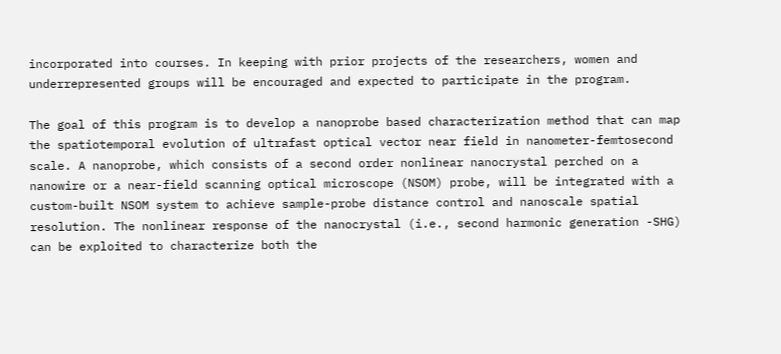incorporated into courses. In keeping with prior projects of the researchers, women and underrepresented groups will be encouraged and expected to participate in the program.

The goal of this program is to develop a nanoprobe based characterization method that can map the spatiotemporal evolution of ultrafast optical vector near field in nanometer-femtosecond scale. A nanoprobe, which consists of a second order nonlinear nanocrystal perched on a nanowire or a near-field scanning optical microscope (NSOM) probe, will be integrated with a custom-built NSOM system to achieve sample-probe distance control and nanoscale spatial resolution. The nonlinear response of the nanocrystal (i.e., second harmonic generation -SHG) can be exploited to characterize both the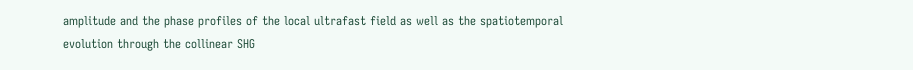amplitude and the phase profiles of the local ultrafast field as well as the spatiotemporal evolution through the collinear SHG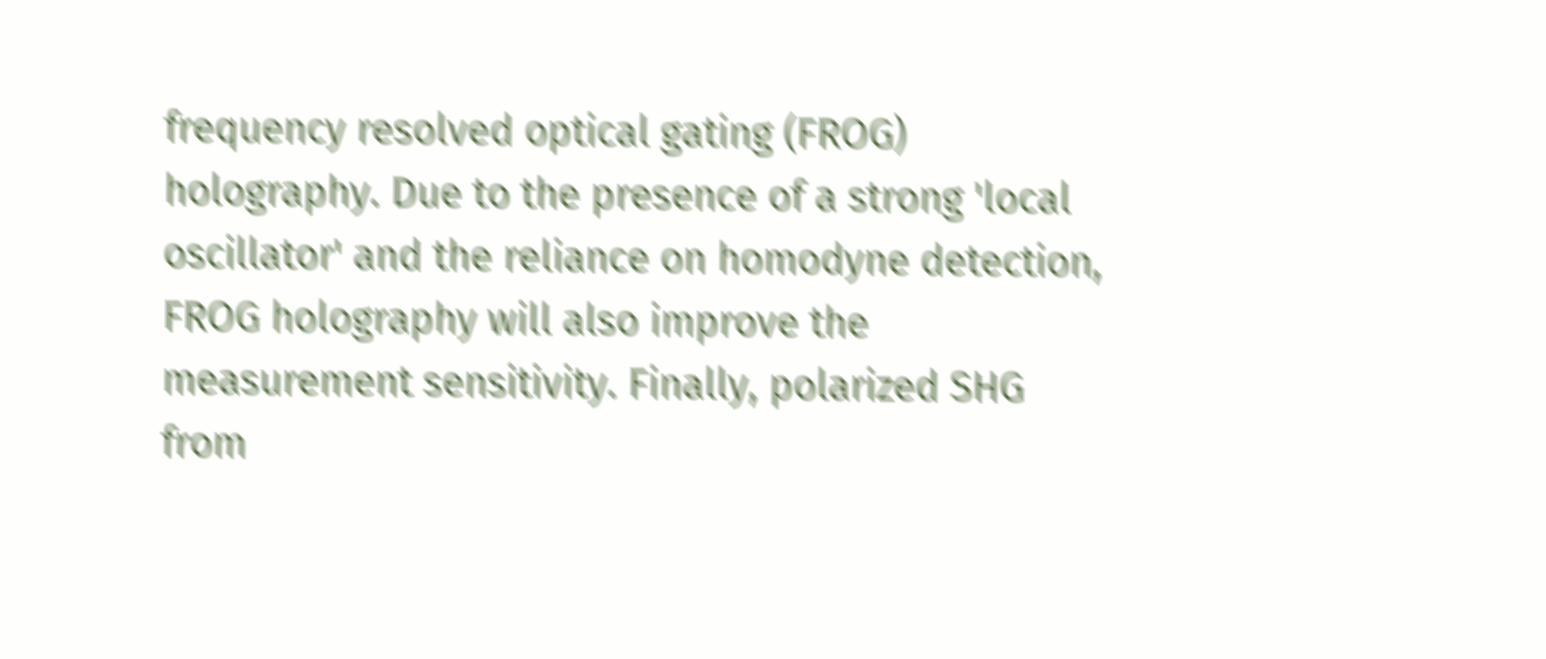frequency resolved optical gating (FROG) holography. Due to the presence of a strong 'local oscillator' and the reliance on homodyne detection, FROG holography will also improve the measurement sensitivity. Finally, polarized SHG from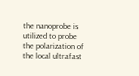the nanoprobe is utilized to probe the polarization of the local ultrafast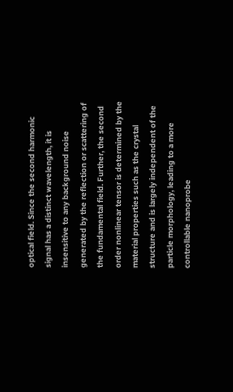optical field. Since the second harmonic signal has a distinct wavelength, it is insensitive to any background noise generated by the reflection or scattering of the fundamental field. Further, the second order nonlinear tensor is determined by the material properties such as the crystal structure and is largely independent of the particle morphology, leading to a more controllable nanoprobe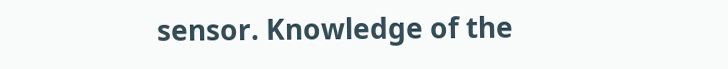sensor. Knowledge of the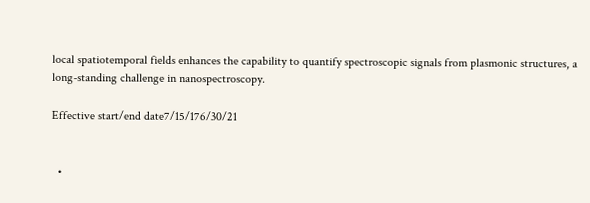local spatiotemporal fields enhances the capability to quantify spectroscopic signals from plasmonic structures, a long-standing challenge in nanospectroscopy.

Effective start/end date7/15/176/30/21


  •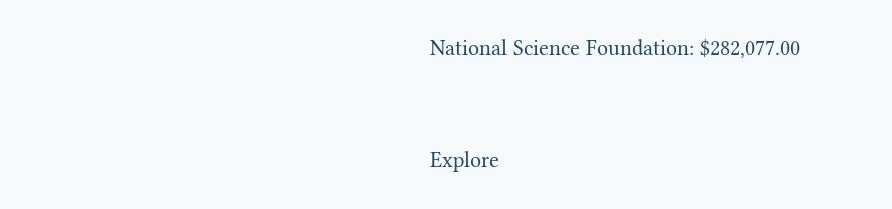National Science Foundation: $282,077.00


Explore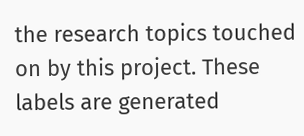the research topics touched on by this project. These labels are generated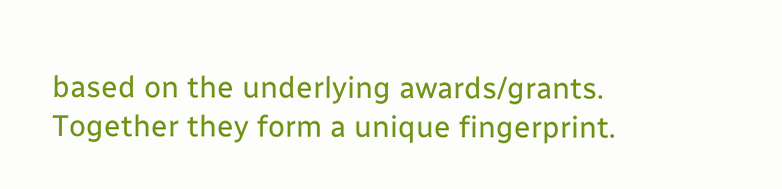based on the underlying awards/grants. Together they form a unique fingerprint.